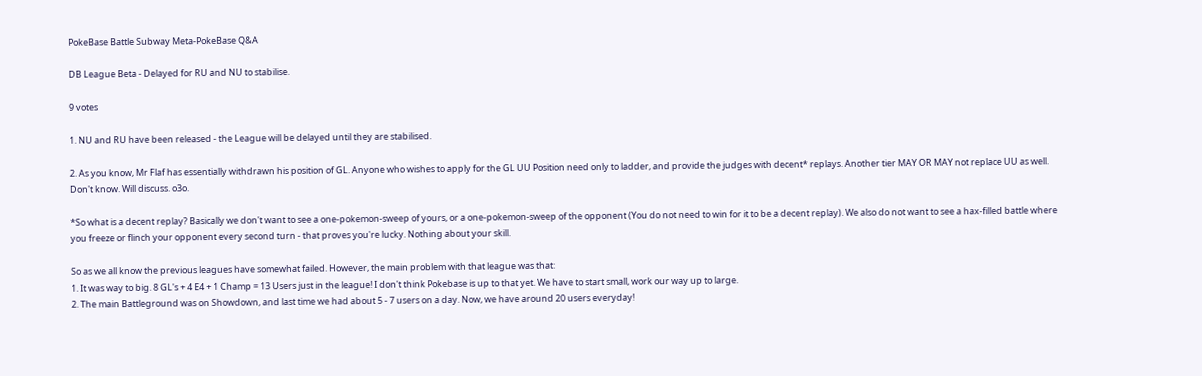PokeBase Battle Subway Meta-PokeBase Q&A

DB League Beta - Delayed for RU and NU to stabilise.

9 votes

1. NU and RU have been released - the League will be delayed until they are stabilised.

2. As you know, Mr Flaf has essentially withdrawn his position of GL. Anyone who wishes to apply for the GL UU Position need only to ladder, and provide the judges with decent* replays. Another tier MAY OR MAY not replace UU as well. Don't know. Will discuss. o3o.

*So what is a decent replay? Basically we don't want to see a one-pokemon-sweep of yours, or a one-pokemon-sweep of the opponent (You do not need to win for it to be a decent replay). We also do not want to see a hax-filled battle where you freeze or flinch your opponent every second turn - that proves you're lucky. Nothing about your skill.

So as we all know the previous leagues have somewhat failed. However, the main problem with that league was that:
1. It was way to big. 8 GL's + 4 E4 + 1 Champ = 13 Users just in the league! I don't think Pokebase is up to that yet. We have to start small, work our way up to large.
2. The main Battleground was on Showdown, and last time we had about 5 - 7 users on a day. Now, we have around 20 users everyday!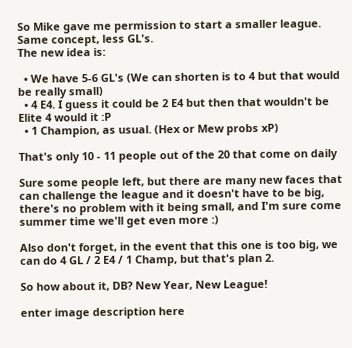So Mike gave me permission to start a smaller league. Same concept, less GL's.
The new idea is:

  • We have 5-6 GL's (We can shorten is to 4 but that would be really small)
  • 4 E4. I guess it could be 2 E4 but then that wouldn't be Elite 4 would it :P
  • 1 Champion, as usual. (Hex or Mew probs xP)

That's only 10 - 11 people out of the 20 that come on daily

Sure some people left, but there are many new faces that can challenge the league and it doesn't have to be big, there's no problem with it being small, and I'm sure come summer time we'll get even more :)

Also don't forget, in the event that this one is too big, we can do 4 GL / 2 E4 / 1 Champ, but that's plan 2.

So how about it, DB? New Year, New League!

enter image description here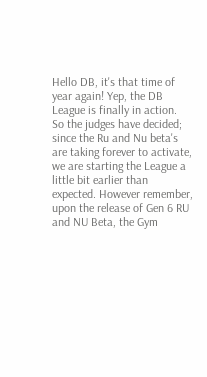Hello DB, it's that time of year again! Yep, the DB League is finally in action.
So the judges have decided; since the Ru and Nu beta's are taking forever to activate, we are starting the League a little bit earlier than expected. However remember, upon the release of Gen 6 RU and NU Beta, the Gym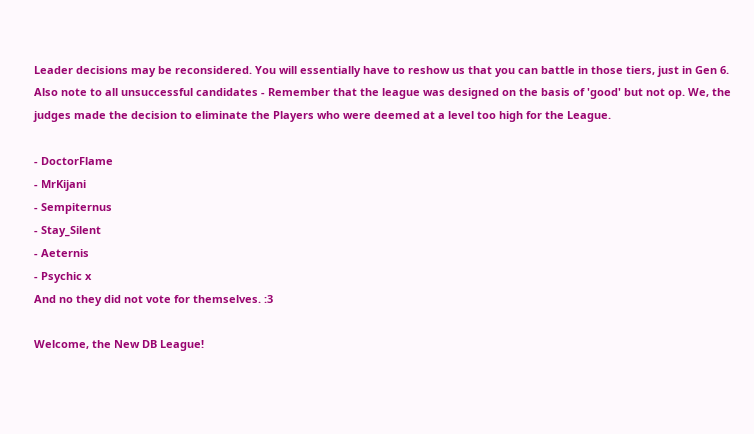Leader decisions may be reconsidered. You will essentially have to reshow us that you can battle in those tiers, just in Gen 6.
Also note to all unsuccessful candidates - Remember that the league was designed on the basis of 'good' but not op. We, the judges made the decision to eliminate the Players who were deemed at a level too high for the League.

- DoctorFlame
- MrKijani
- Sempiternus
- Stay_Silent
- Aeternis
- Psychic x
And no they did not vote for themselves. :3

Welcome, the New DB League!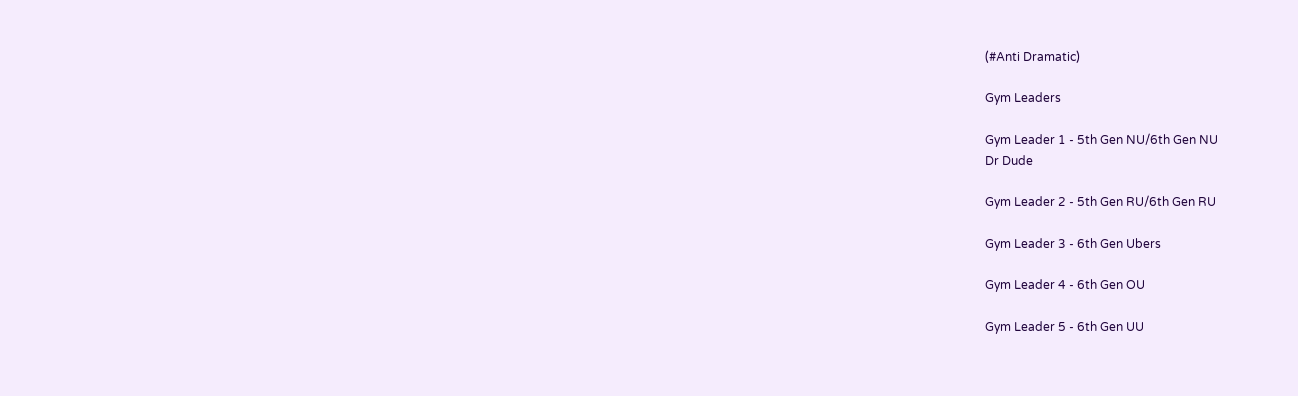(#Anti Dramatic)

Gym Leaders

Gym Leader 1 - 5th Gen NU/6th Gen NU
Dr Dude

Gym Leader 2 - 5th Gen RU/6th Gen RU

Gym Leader 3 - 6th Gen Ubers

Gym Leader 4 - 6th Gen OU

Gym Leader 5 - 6th Gen UU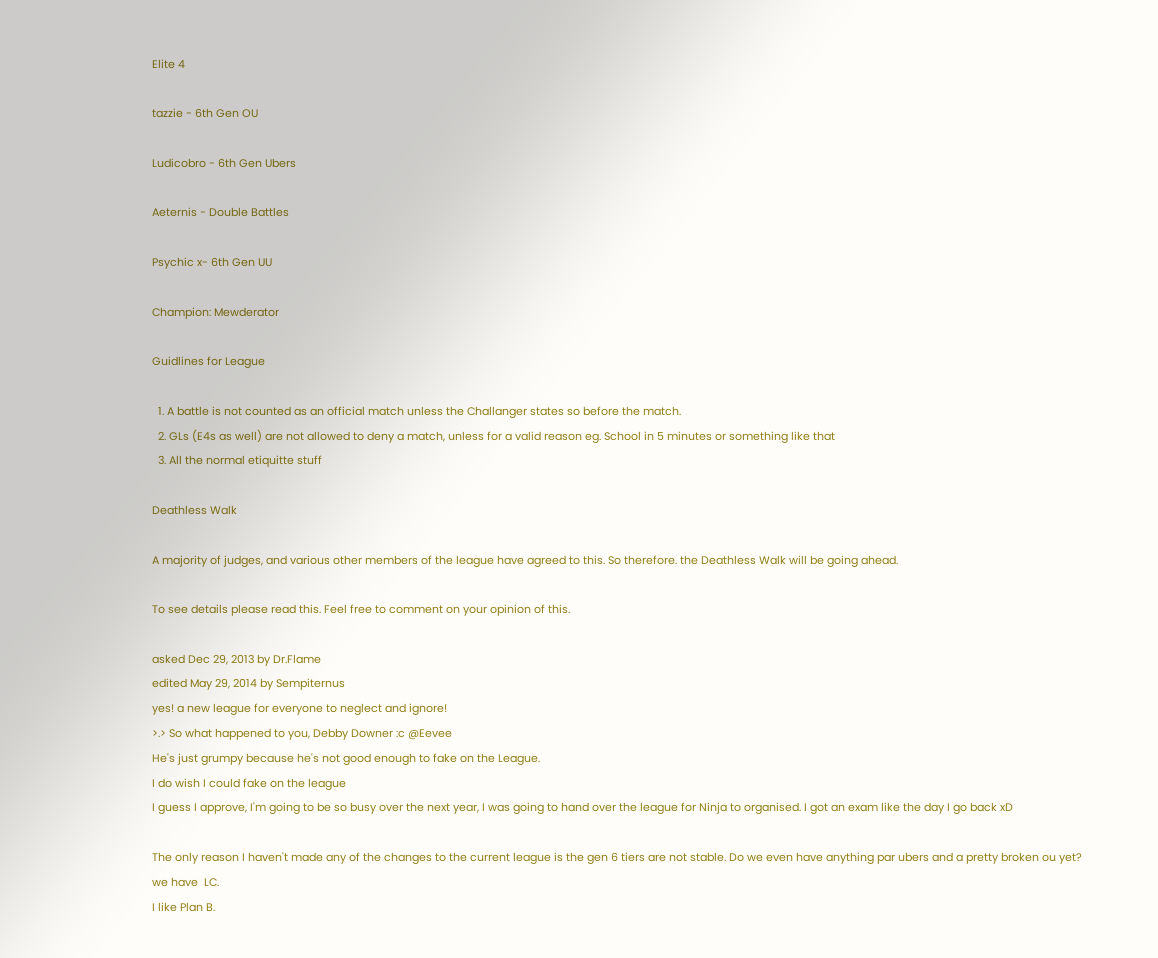Elite 4

tazzie - 6th Gen OU

Ludicobro - 6th Gen Ubers

Aeternis - Double Battles

Psychic x- 6th Gen UU

Champion: Mewderator

Guidlines for League

  1. A battle is not counted as an official match unless the Challanger states so before the match.
  2. GLs (E4s as well) are not allowed to deny a match, unless for a valid reason eg. School in 5 minutes or something like that
  3. All the normal etiquitte stuff

Deathless Walk

A majority of judges, and various other members of the league have agreed to this. So therefore. the Deathless Walk will be going ahead.

To see details please read this. Feel free to comment on your opinion of this.

asked Dec 29, 2013 by Dr.Flame
edited May 29, 2014 by Sempiternus
yes! a new league for everyone to neglect and ignore!
>.> So what happened to you, Debby Downer :c @Eevee
He's just grumpy because he's not good enough to fake on the League.
I do wish I could fake on the league
I guess I approve, I'm going to be so busy over the next year, I was going to hand over the league for Ninja to organised. I got an exam like the day I go back xD

The only reason I haven't made any of the changes to the current league is the gen 6 tiers are not stable. Do we even have anything par ubers and a pretty broken ou yet?
we have  LC.
I like Plan B.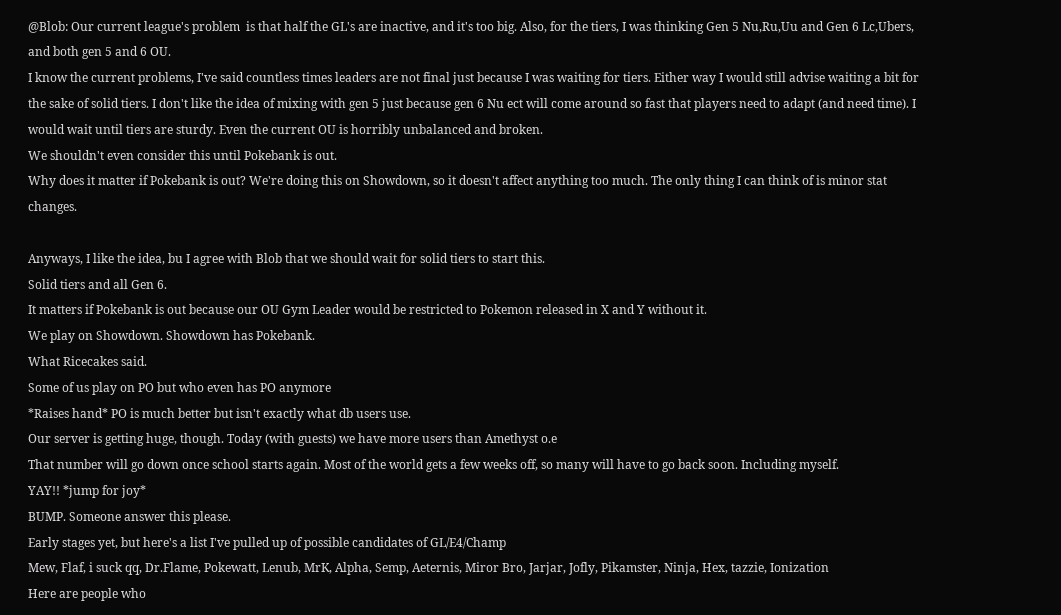@Blob: Our current league's problem  is that half the GL's are inactive, and it's too big. Also, for the tiers, I was thinking Gen 5 Nu,Ru,Uu and Gen 6 Lc,Ubers, and both gen 5 and 6 OU.
I know the current problems, I've said countless times leaders are not final just because I was waiting for tiers. Either way I would still advise waiting a bit for the sake of solid tiers. I don't like the idea of mixing with gen 5 just because gen 6 Nu ect will come around so fast that players need to adapt (and need time). I would wait until tiers are sturdy. Even the current OU is horribly unbalanced and broken.
We shouldn't even consider this until Pokebank is out.
Why does it matter if Pokebank is out? We're doing this on Showdown, so it doesn't affect anything too much. The only thing I can think of is minor stat changes.

Anyways, I like the idea, bu I agree with Blob that we should wait for solid tiers to start this.
Solid tiers and all Gen 6.
It matters if Pokebank is out because our OU Gym Leader would be restricted to Pokemon released in X and Y without it.
We play on Showdown. Showdown has Pokebank.
What Ricecakes said.
Some of us play on PO but who even has PO anymore
*Raises hand* PO is much better but isn't exactly what db users use.
Our server is getting huge, though. Today (with guests) we have more users than Amethyst o.e
That number will go down once school starts again. Most of the world gets a few weeks off, so many will have to go back soon. Including myself.
YAY!! *jump for joy*
BUMP. Someone answer this please.
Early stages yet, but here's a list I've pulled up of possible candidates of GL/E4/Champ
Mew, Flaf, i suck qq, Dr.Flame, Pokewatt, Lenub, MrK, Alpha, Semp, Aeternis, Miror Bro, Jarjar, Jofly, Pikamster, Ninja, Hex, tazzie, Ionization
Here are people who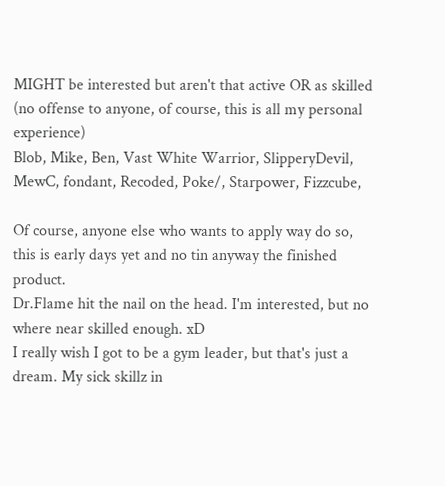MIGHT be interested but aren't that active OR as skilled (no offense to anyone, of course, this is all my personal experience)
Blob, Mike, Ben, Vast White Warrior, SlipperyDevil, MewC, fondant, Recoded, Poke/, Starpower, Fizzcube,

Of course, anyone else who wants to apply way do so, this is early days yet and no tin anyway the finished product.
Dr.Flame hit the nail on the head. I'm interested, but no where near skilled enough. xD
I really wish I got to be a gym leader, but that's just a dream. My sick skillz in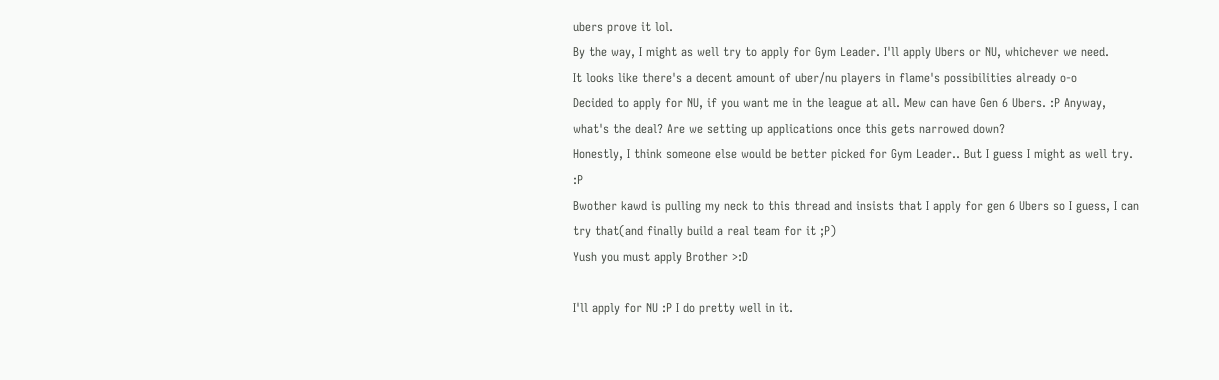ubers prove it lol.
By the way, I might as well try to apply for Gym Leader. I'll apply Ubers or NU, whichever we need.
It looks like there's a decent amount of uber/nu players in flame's possibilities already o-o
Decided to apply for NU, if you want me in the league at all. Mew can have Gen 6 Ubers. :P Anyway, what's the deal? Are we setting up applications once this gets narrowed down?
Honestly, I think someone else would be better picked for Gym Leader.. But I guess I might as well try. :P
Bwother kawd is pulling my neck to this thread and insists that I apply for gen 6 Ubers so I guess, I can try that(and finally build a real team for it ;P)
Yush you must apply Brother >:D

I'll apply for NU :P I do pretty well in it.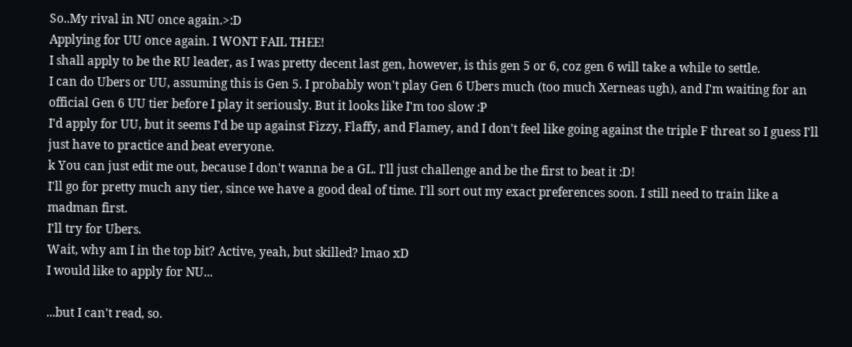So..My rival in NU once again.>:D
Applying for UU once again. I WONT FAIL THEE!
I shall apply to be the RU leader, as I was pretty decent last gen, however, is this gen 5 or 6, coz gen 6 will take a while to settle.
I can do Ubers or UU, assuming this is Gen 5. I probably won't play Gen 6 Ubers much (too much Xerneas ugh), and I'm waiting for an official Gen 6 UU tier before I play it seriously. But it looks like I'm too slow :P
I'd apply for UU, but it seems I'd be up against Fizzy, Flaffy, and Flamey, and I don't feel like going against the triple F threat so I guess I'll just have to practice and beat everyone.
k You can just edit me out, because I don't wanna be a GL. I'll just challenge and be the first to beat it :D!
I'll go for pretty much any tier, since we have a good deal of time. I'll sort out my exact preferences soon. I still need to train like a madman first.
I'll try for Ubers.
Wait, why am I in the top bit? Active, yeah, but skilled? lmao xD
I would like to apply for NU...

...but I can't read, so.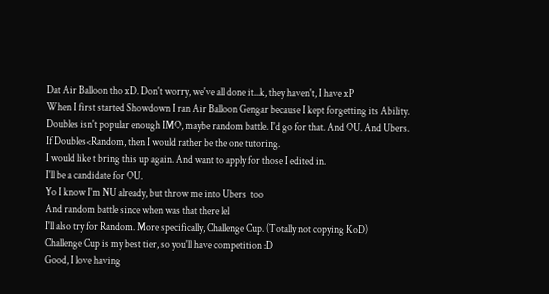Dat Air Balloon tho xD. Don't worry, we've all done it...k, they haven't, I have xP
When I first started Showdown I ran Air Balloon Gengar because I kept forgetting its Ability.
Doubles isn't popular enough IMO, maybe random battle. I'd go for that. And OU. And Ubers.
If Doubles<Random, then I would rather be the one tutoring.
I would like t bring this up again. And want to apply for those I edited in.
I'll be a candidate for OU.
Yo I know I'm NU already, but throw me into Ubers  too
And random battle since when was that there lel
I'll also try for Random. More specifically, Challenge Cup. (Totally not copying KoD)
Challenge Cup is my best tier, so you'll have competition :D
Good, I love having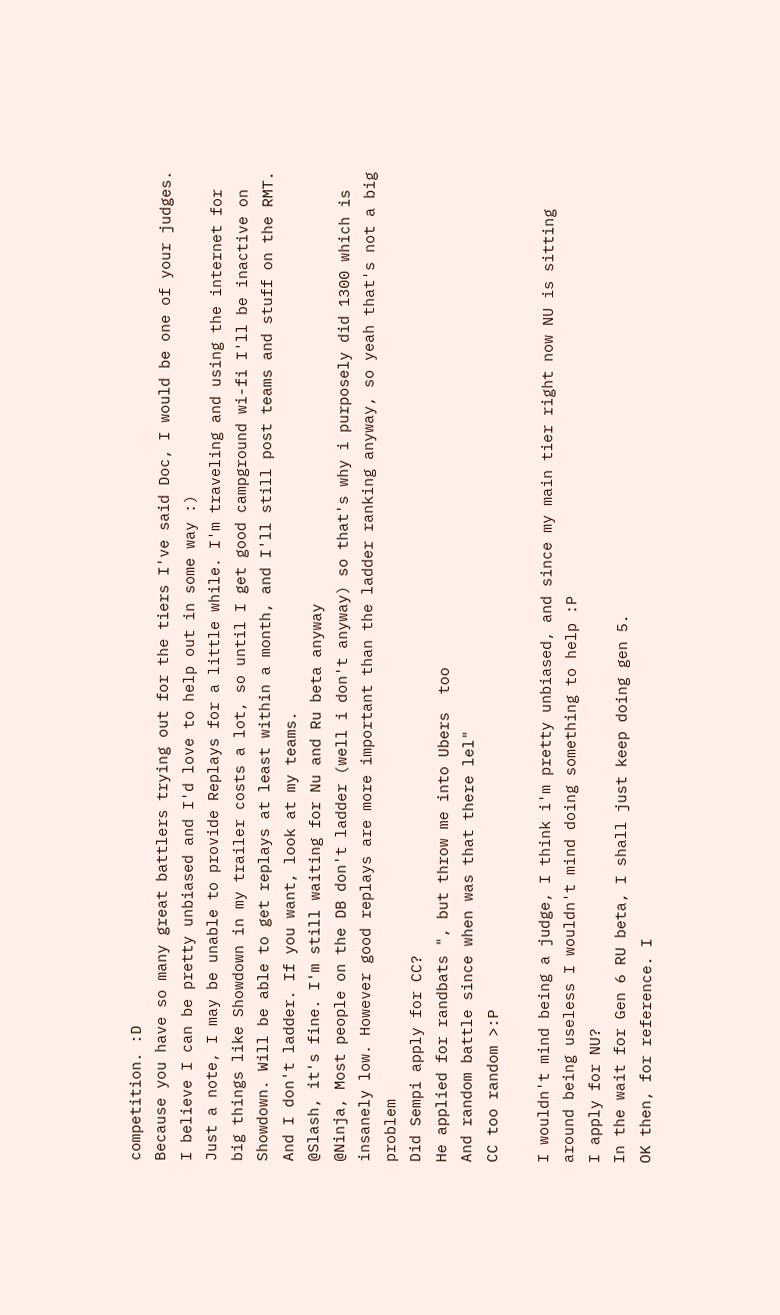competition. :D
Because you have so many great battlers trying out for the tiers I've said Doc, I would be one of your judges. I believe I can be pretty unbiased and I'd love to help out in some way :)
Just a note, I may be unable to provide Replays for a little while. I'm traveling and using the internet for big things like Showdown in my trailer costs a lot, so until I get good campground wi-fi I'll be inactive on Showdown. Will be able to get replays at least within a month, and I'll still post teams and stuff on the RMT.
And I don't ladder. If you want, look at my teams.
@Slash, it's fine. I'm still waiting for Nu and Ru beta anyway
@Ninja, Most people on the DB don't ladder (well i don't anyway) so that's why i purposely did 1300 which is insanely low. However good replays are more important than the ladder ranking anyway, so yeah that's not a big problem
Did Sempi apply for CC?
He applied for randbats ", but throw me into Ubers  too
And random battle since when was that there lel"
CC too random >:P

I wouldn't mind being a judge, I think i'm pretty unbiased, and since my main tier right now NU is sitting around being useless I wouldn't mind doing something to help :P
I apply for NU?
In the wait for Gen 6 RU beta, I shall just keep doing gen 5.
OK then, for reference. I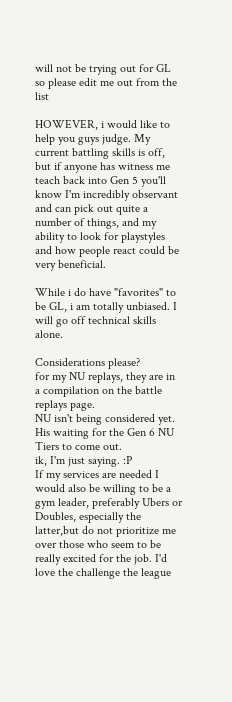will not be trying out for GL so please edit me out from the list

HOWEVER, i would like to help you guys judge. My current battling skills is off, but if anyone has witness me teach back into Gen 5 you'll know I'm incredibly observant and can pick out quite a number of things, and my ability to look for playstyles and how people react could be very beneficial.

While i do have "favorites" to be GL, i am totally unbiased. I will go off technical skills alone.

Considerations please?
for my NU replays, they are in a compilation on the battle replays page.
NU isn't being considered yet.
His waiting for the Gen 6 NU Tiers to come out.
ik, I'm just saying. :P
If my services are needed I would also be willing to be a gym leader, preferably Ubers or Doubles, especially the latter,but do not prioritize me over those who seem to be really excited for the job. I'd love the challenge the league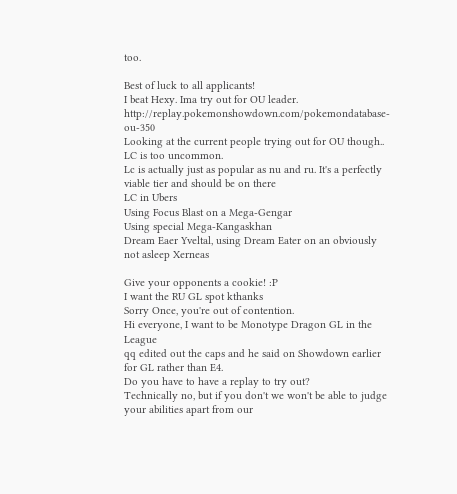too.

Best of luck to all applicants!
I beat Hexy. Ima try out for OU leader. http://replay.pokemonshowdown.com/pokemondatabase-ou-350
Looking at the current people trying out for OU though..
LC is too uncommon.
Lc is actually just as popular as nu and ru. It's a perfectly viable tier and should be on there
LC in Ubers
Using Focus Blast on a Mega-Gengar
Using special Mega-Kangaskhan
Dream Eaer Yveltal, using Dream Eater on an obviously not asleep Xerneas

Give your opponents a cookie! :P
I want the RU GL spot kthanks
Sorry Once, you're out of contention.
Hi everyone, I want to be Monotype Dragon GL in the League
qq edited out the caps and he said on Showdown earlier for GL rather than E4.
Do you have to have a replay to try out?
Technically no, but if you don't we won't be able to judge your abilities apart from our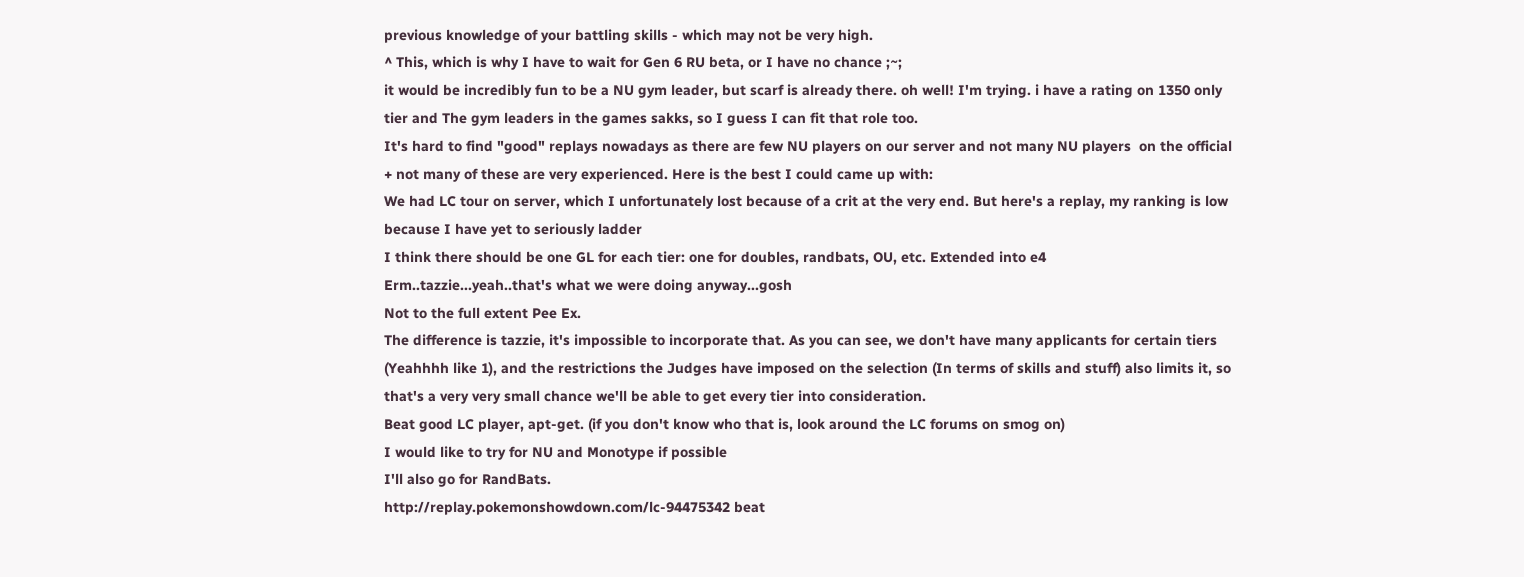previous knowledge of your battling skills - which may not be very high.
^ This, which is why I have to wait for Gen 6 RU beta, or I have no chance ;~;
it would be incredibly fun to be a NU gym leader, but scarf is already there. oh well! I'm trying. i have a rating on 1350 only tier and The gym leaders in the games sakks, so I guess I can fit that role too.
It's hard to find "good" replays nowadays as there are few NU players on our server and not many NU players  on the official + not many of these are very experienced. Here is the best I could came up with:
We had LC tour on server, which I unfortunately lost because of a crit at the very end. But here's a replay, my ranking is low because I have yet to seriously ladder
I think there should be one GL for each tier: one for doubles, randbats, OU, etc. Extended into e4
Erm..tazzie...yeah..that's what we were doing anyway...gosh
Not to the full extent Pee Ex.
The difference is tazzie, it's impossible to incorporate that. As you can see, we don't have many applicants for certain tiers (Yeahhhh like 1), and the restrictions the Judges have imposed on the selection (In terms of skills and stuff) also limits it, so that's a very very small chance we'll be able to get every tier into consideration.
Beat good LC player, apt-get. (if you don't know who that is, look around the LC forums on smog on)
I would like to try for NU and Monotype if possible
I'll also go for RandBats.
http://replay.pokemonshowdown.com/lc-94475342 beat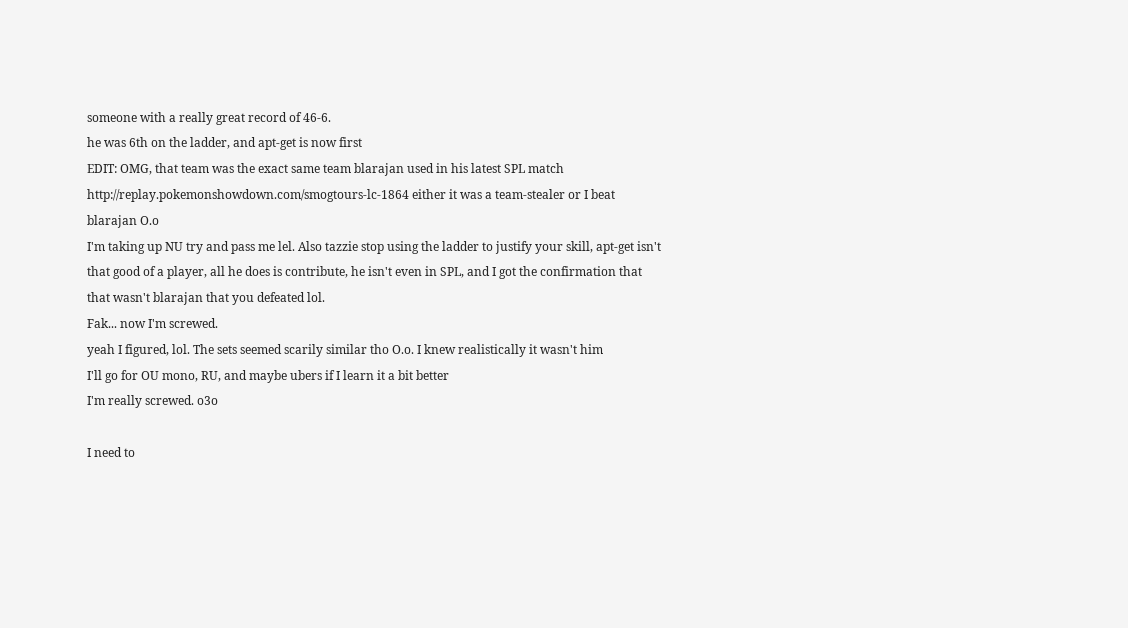someone with a really great record of 46-6.
he was 6th on the ladder, and apt-get is now first
EDIT: OMG, that team was the exact same team blarajan used in his latest SPL match http://replay.pokemonshowdown.com/smogtours-lc-1864 either it was a team-stealer or I beat blarajan O.o
I'm taking up NU try and pass me lel. Also tazzie stop using the ladder to justify your skill, apt-get isn't that good of a player, all he does is contribute, he isn't even in SPL, and I got the confirmation that that wasn't blarajan that you defeated lol.
Fak... now I'm screwed.
yeah I figured, lol. The sets seemed scarily similar tho O.o. I knew realistically it wasn't him
I'll go for OU mono, RU, and maybe ubers if I learn it a bit better
I'm really screwed. o3o

I need to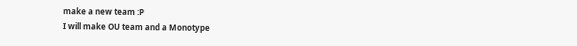make a new team :P
I will make OU team and a Monotype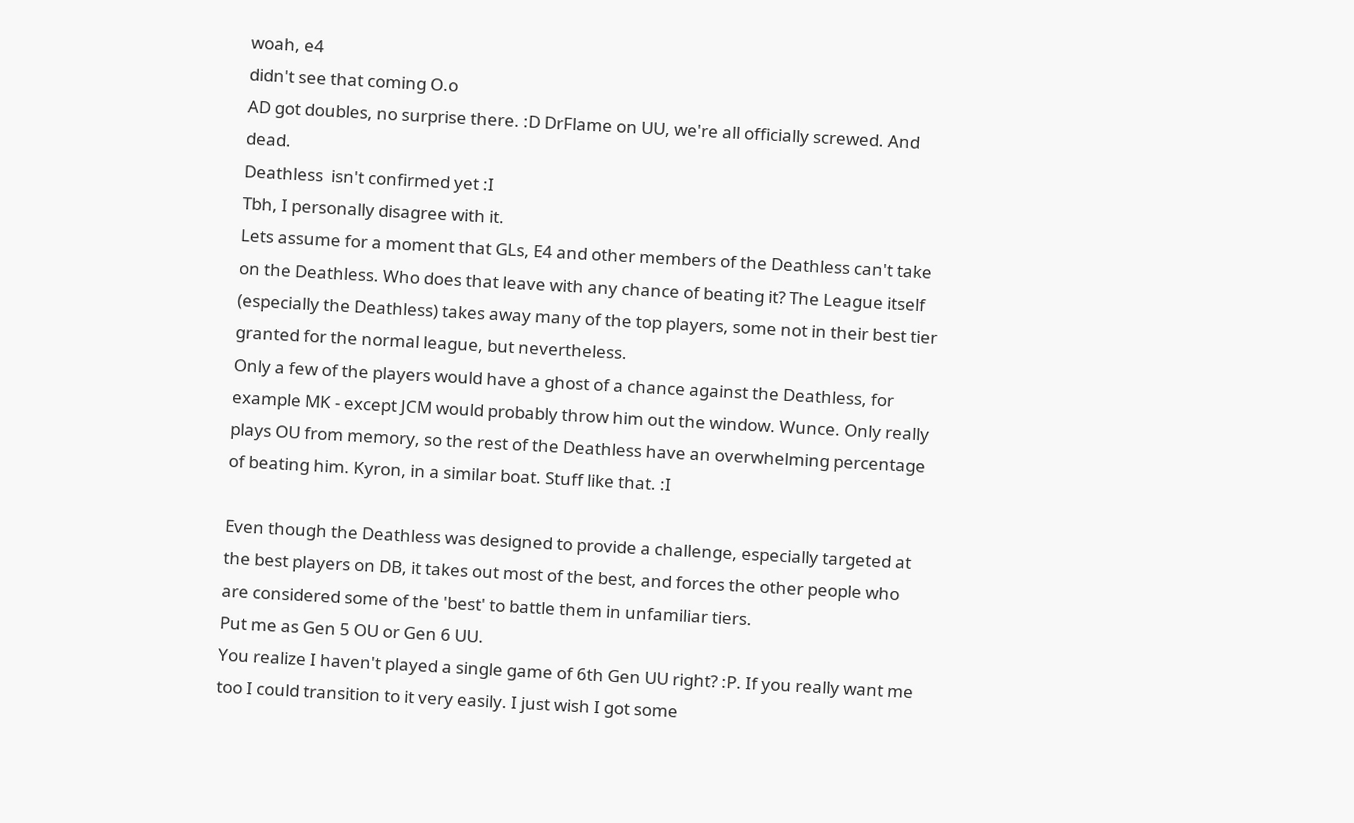woah, e4
didn't see that coming O.o
AD got doubles, no surprise there. :D DrFlame on UU, we're all officially screwed. And dead.
Deathless  isn't confirmed yet :I
Tbh, I personally disagree with it.
Lets assume for a moment that GLs, E4 and other members of the Deathless can't take on the Deathless. Who does that leave with any chance of beating it? The League itself (especially the Deathless) takes away many of the top players, some not in their best tier granted for the normal league, but nevertheless.
Only a few of the players would have a ghost of a chance against the Deathless, for example MK - except JCM would probably throw him out the window. Wunce. Only really plays OU from memory, so the rest of the Deathless have an overwhelming percentage of beating him. Kyron, in a similar boat. Stuff like that. :I

Even though the Deathless was designed to provide a challenge, especially targeted at the best players on DB, it takes out most of the best, and forces the other people who are considered some of the 'best' to battle them in unfamiliar tiers.
Put me as Gen 5 OU or Gen 6 UU.
You realize I haven't played a single game of 6th Gen UU right? :P. If you really want me too I could transition to it very easily. I just wish I got some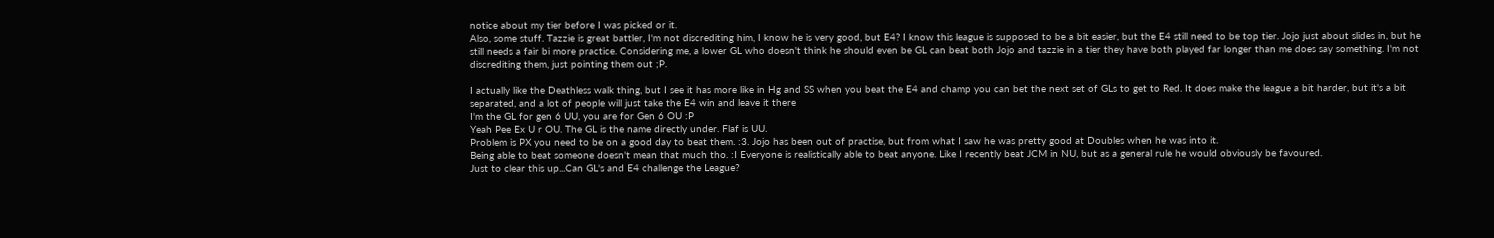notice about my tier before I was picked or it.
Also, some stuff. Tazzie is great battler, I'm not discrediting him, I know he is very good, but E4? I know this league is supposed to be a bit easier, but the E4 still need to be top tier. Jojo just about slides in, but he still needs a fair bi more practice. Considering me, a lower GL who doesn't think he should even be GL can beat both Jojo and tazzie in a tier they have both played far longer than me does say something. I'm not discrediting them, just pointing them out ;P.

I actually like the Deathless walk thing, but I see it has more like in Hg and SS when you beat the E4 and champ you can bet the next set of GLs to get to Red. It does make the league a bit harder, but it's a bit separated, and a lot of people will just take the E4 win and leave it there
I'm the GL for gen 6 UU, you are for Gen 6 OU :P
Yeah Pee Ex U r OU. The GL is the name directly under. Flaf is UU.
Problem is PX you need to be on a good day to beat them. :3. Jojo has been out of practise, but from what I saw he was pretty good at Doubles when he was into it.
Being able to beat someone doesn't mean that much tho. :I Everyone is realistically able to beat anyone. Like I recently beat JCM in NU, but as a general rule he would obviously be favoured.
Just to clear this up...Can GL's and E4 challenge the League?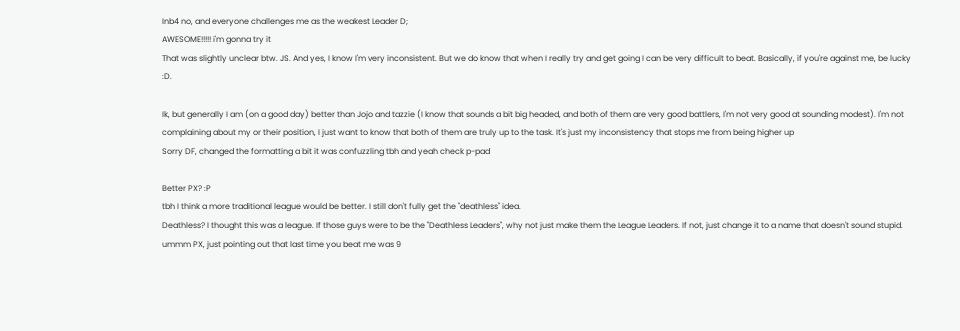Inb4 no, and everyone challenges me as the weakest Leader D;
AWESOME!!!!! i'm gonna try it
That was slightly unclear btw. JS. And yes, I know I'm very inconsistent. But we do know that when I really try and get going I can be very difficult to beat. Basically, if you're against me, be lucky :D.

Ik, but generally I am (on a good day) better than Jojo and tazzie (I know that sounds a bit big headed, and both of them are very good battlers, I'm not very good at sounding modest). I'm not complaining about my or their position, I just want to know that both of them are truly up to the task. It's just my inconsistency that stops me from being higher up
Sorry DF, changed the formatting a bit it was confuzzling tbh and yeah check p-pad

Better PX? :P
tbh I think a more traditional league would be better. I still don't fully get the "deathless" idea.
Deathless? I thought this was a league. If those guys were to be the "Deathless Leaders", why not just make them the League Leaders. If not, just change it to a name that doesn't sound stupid.
ummm PX, just pointing out that last time you beat me was 9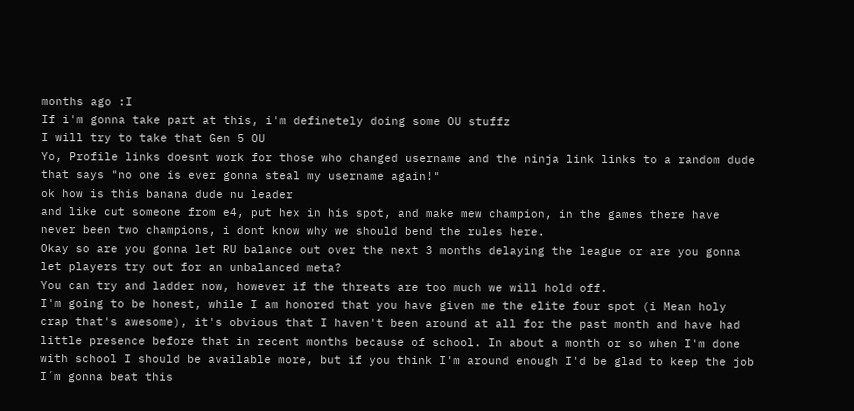months ago :I
If i'm gonna take part at this, i'm definetely doing some OU stuffz
I will try to take that Gen 5 OU
Yo, Profile links doesnt work for those who changed username and the ninja link links to a random dude that says "no one is ever gonna steal my username again!"
ok how is this banana dude nu leader
and like cut someone from e4, put hex in his spot, and make mew champion, in the games there have never been two champions, i dont know why we should bend the rules here.
Okay so are you gonna let RU balance out over the next 3 months delaying the league or are you gonna let players try out for an unbalanced meta?
You can try and ladder now, however if the threats are too much we will hold off.
I'm going to be honest, while I am honored that you have given me the elite four spot (i Mean holy crap that's awesome), it's obvious that I haven't been around at all for the past month and have had little presence before that in recent months because of school. In about a month or so when I'm done with school I should be available more, but if you think I'm around enough I'd be glad to keep the job
I´m gonna beat this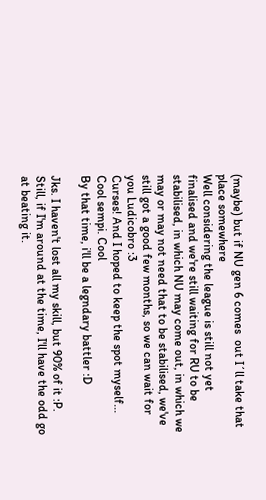(maybe) but if NU gen 6 comes  out I´ll take that place somewhere
Well considering the league is still not yet finalised and we're still waiting for RU to be stabilised, in which NU may come out, in which we may or may not need that to be stabilised, we've still got a good few months, so we can wait for you Ludicobro :3
Curses! And I hoped to keep the spot myself...
Cool sempi. Cool
By that time, i'll be a legndary battler :D

Jks. I haven't lost all my skill, but 90% of it :P. Still, if I'm around at the time, I'll have the odd go at beating it.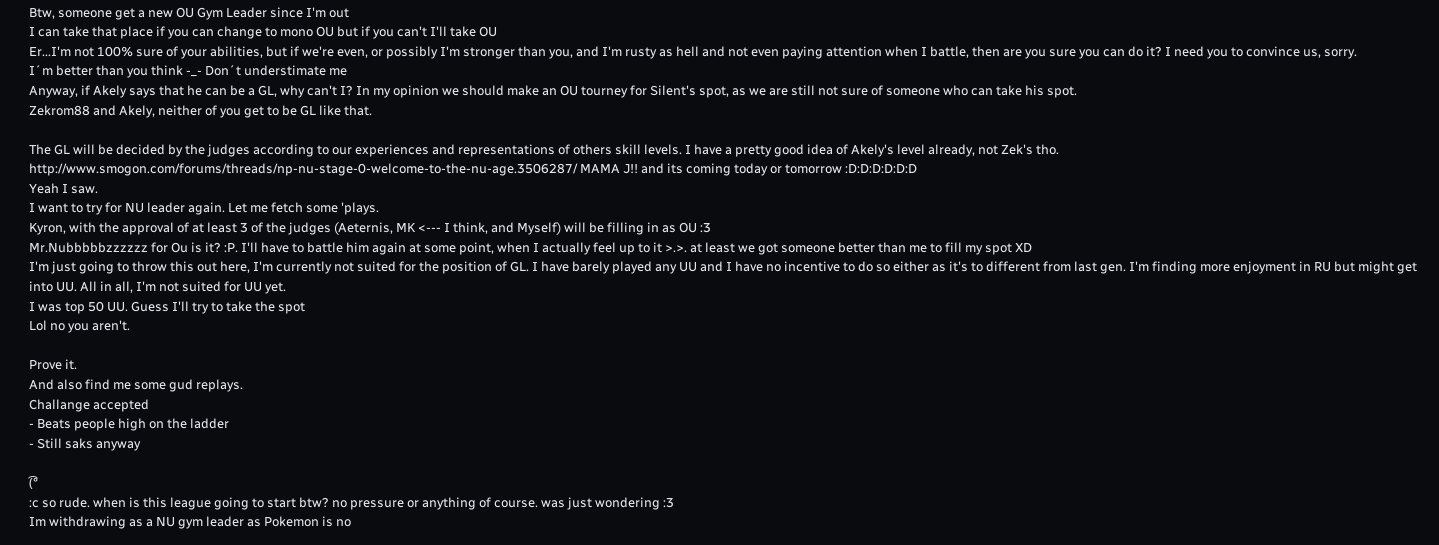Btw, someone get a new OU Gym Leader since I'm out
I can take that place if you can change to mono OU but if you can't I'll take OU
Er...I'm not 100% sure of your abilities, but if we're even, or possibly I'm stronger than you, and I'm rusty as hell and not even paying attention when I battle, then are you sure you can do it? I need you to convince us, sorry.
I´m better than you think -_- Don´t understimate me
Anyway, if Akely says that he can be a GL, why can't I? In my opinion we should make an OU tourney for Silent's spot, as we are still not sure of someone who can take his spot.
Zekrom88 and Akely, neither of you get to be GL like that.

The GL will be decided by the judges according to our experiences and representations of others skill levels. I have a pretty good idea of Akely's level already, not Zek's tho.
http://www.smogon.com/forums/threads/np-nu-stage-0-welcome-to-the-nu-age.3506287/ MAMA J!! and its coming today or tomorrow :D:D:D:D:D:D
Yeah I saw.
I want to try for NU leader again. Let me fetch some 'plays.
Kyron, with the approval of at least 3 of the judges (Aeternis, MK <--- I think, and Myself) will be filling in as OU :3
Mr.Nubbbbbzzzzzz for Ou is it? :P. I'll have to battle him again at some point, when I actually feel up to it >.>. at least we got someone better than me to fill my spot XD
I'm just going to throw this out here, I'm currently not suited for the position of GL. I have barely played any UU and I have no incentive to do so either as it's to different from last gen. I'm finding more enjoyment in RU but might get into UU. All in all, I'm not suited for UU yet.
I was top 50 UU. Guess I'll try to take the spot
Lol no you aren't.

Prove it.
And also find me some gud replays.
Challange accepted
- Beats people high on the ladder
- Still saks anyway

(͡°
:c so rude. when is this league going to start btw? no pressure or anything of course. was just wondering :3
Im withdrawing as a NU gym leader as Pokemon is no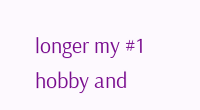longer my #1 hobby and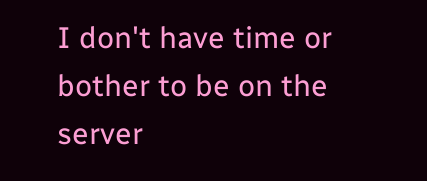I don't have time or bother to be on the server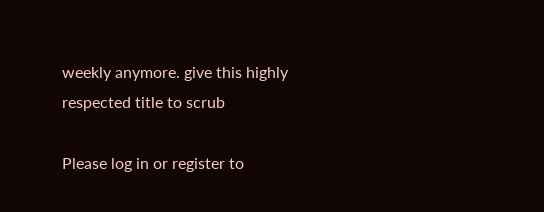weekly anymore. give this highly respected title to scrub

Please log in or register to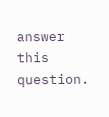answer this question.